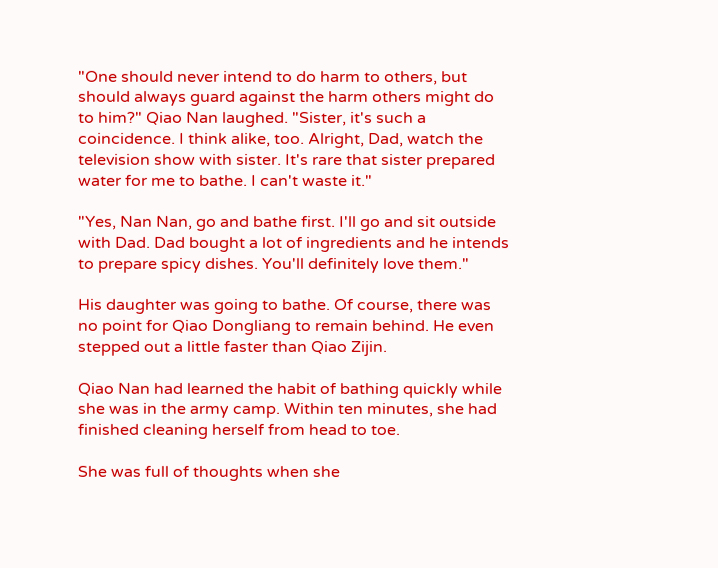"One should never intend to do harm to others, but should always guard against the harm others might do to him?" Qiao Nan laughed. "Sister, it's such a coincidence. I think alike, too. Alright, Dad, watch the television show with sister. It's rare that sister prepared water for me to bathe. I can't waste it."

"Yes, Nan Nan, go and bathe first. I'll go and sit outside with Dad. Dad bought a lot of ingredients and he intends to prepare spicy dishes. You'll definitely love them."

His daughter was going to bathe. Of course, there was no point for Qiao Dongliang to remain behind. He even stepped out a little faster than Qiao Zijin.

Qiao Nan had learned the habit of bathing quickly while she was in the army camp. Within ten minutes, she had finished cleaning herself from head to toe.

She was full of thoughts when she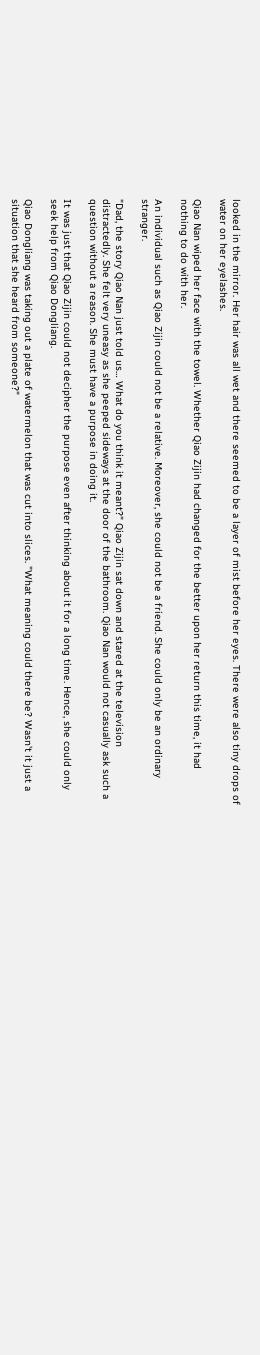looked in the mirror. Her hair was all wet and there seemed to be a layer of mist before her eyes. There were also tiny drops of water on her eyelashes.

Qiao Nan wiped her face with the towel. Whether Qiao Zijin had changed for the better upon her return this time, it had nothing to do with her.

An individual such as Qiao Zijin could not be a relative. Moreover, she could not be a friend. She could only be an ordinary stranger.

"Dad, the story Qiao Nan just told us… What do you think it meant?" Qiao Zijin sat down and stared at the television distractedly. She felt very uneasy as she peeped sideways at the door of the bathroom. Qiao Nan would not casually ask such a question without a reason. She must have a purpose in doing it.

It was just that Qiao Zijin could not decipher the purpose even after thinking about it for a long time. Hence, she could only seek help from Qiao Dongliang.

Qiao Dongliang was taking out a plate of watermelon that was cut into slices. "What meaning could there be? Wasn't it just a situation that she heard from someone?"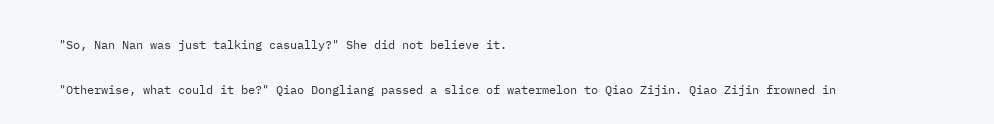"So, Nan Nan was just talking casually?" She did not believe it.

"Otherwise, what could it be?" Qiao Dongliang passed a slice of watermelon to Qiao Zijin. Qiao Zijin frowned in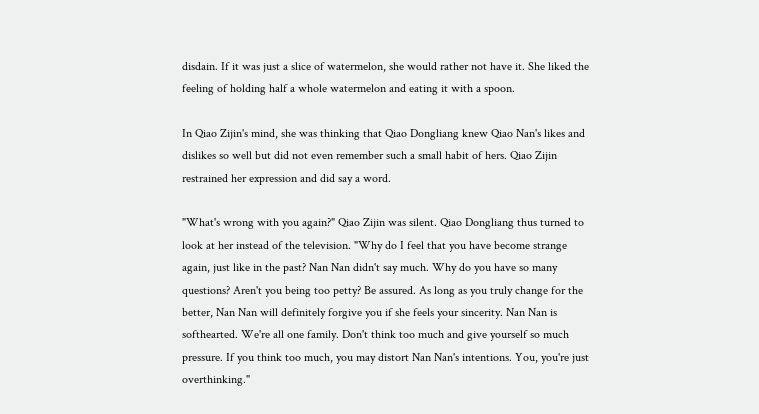disdain. If it was just a slice of watermelon, she would rather not have it. She liked the feeling of holding half a whole watermelon and eating it with a spoon.

In Qiao Zijin's mind, she was thinking that Qiao Dongliang knew Qiao Nan's likes and dislikes so well but did not even remember such a small habit of hers. Qiao Zijin restrained her expression and did say a word.

"What's wrong with you again?" Qiao Zijin was silent. Qiao Dongliang thus turned to look at her instead of the television. "Why do I feel that you have become strange again, just like in the past? Nan Nan didn't say much. Why do you have so many questions? Aren't you being too petty? Be assured. As long as you truly change for the better, Nan Nan will definitely forgive you if she feels your sincerity. Nan Nan is softhearted. We're all one family. Don't think too much and give yourself so much pressure. If you think too much, you may distort Nan Nan's intentions. You, you're just overthinking."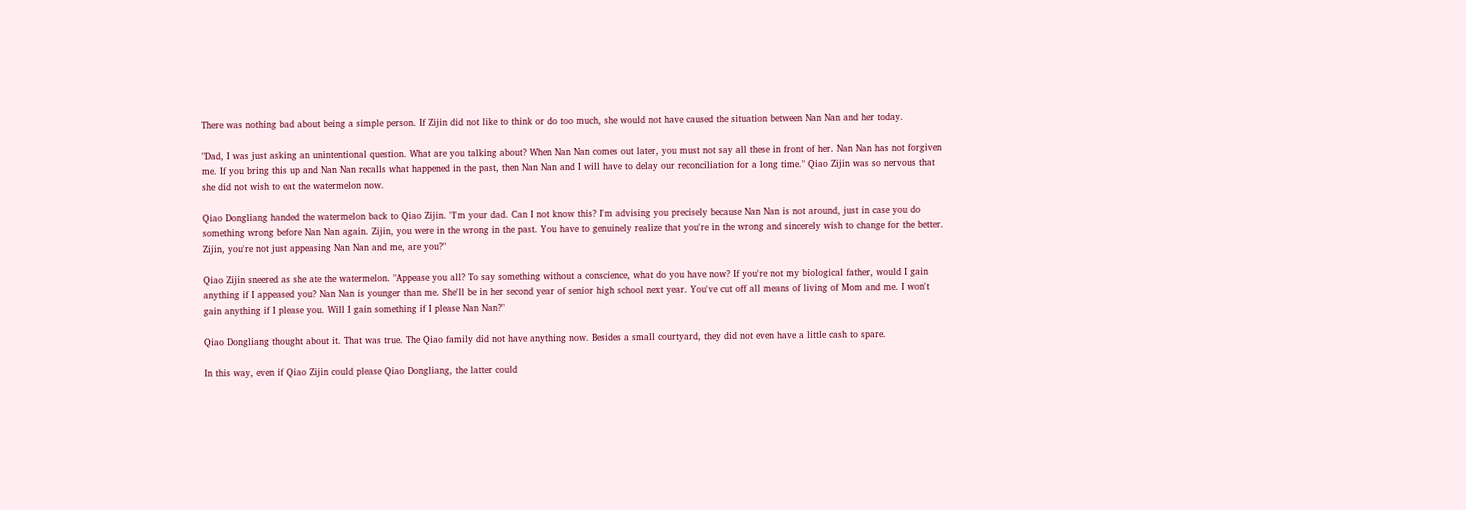There was nothing bad about being a simple person. If Zijin did not like to think or do too much, she would not have caused the situation between Nan Nan and her today.

"Dad, I was just asking an unintentional question. What are you talking about? When Nan Nan comes out later, you must not say all these in front of her. Nan Nan has not forgiven me. If you bring this up and Nan Nan recalls what happened in the past, then Nan Nan and I will have to delay our reconciliation for a long time." Qiao Zijin was so nervous that she did not wish to eat the watermelon now.

Qiao Dongliang handed the watermelon back to Qiao Zijin. "I'm your dad. Can I not know this? I'm advising you precisely because Nan Nan is not around, just in case you do something wrong before Nan Nan again. Zijin, you were in the wrong in the past. You have to genuinely realize that you're in the wrong and sincerely wish to change for the better. Zijin, you're not just appeasing Nan Nan and me, are you?"

Qiao Zijin sneered as she ate the watermelon. "Appease you all? To say something without a conscience, what do you have now? If you're not my biological father, would I gain anything if I appeased you? Nan Nan is younger than me. She'll be in her second year of senior high school next year. You've cut off all means of living of Mom and me. I won't gain anything if I please you. Will I gain something if I please Nan Nan?"

Qiao Dongliang thought about it. That was true. The Qiao family did not have anything now. Besides a small courtyard, they did not even have a little cash to spare.

In this way, even if Qiao Zijin could please Qiao Dongliang, the latter could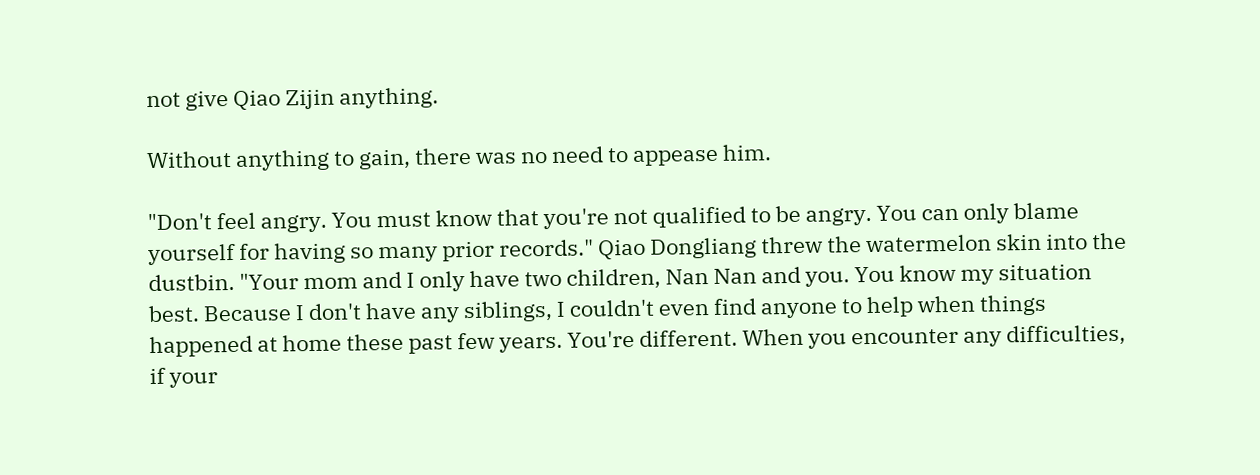not give Qiao Zijin anything.

Without anything to gain, there was no need to appease him.

"Don't feel angry. You must know that you're not qualified to be angry. You can only blame yourself for having so many prior records." Qiao Dongliang threw the watermelon skin into the dustbin. "Your mom and I only have two children, Nan Nan and you. You know my situation best. Because I don't have any siblings, I couldn't even find anyone to help when things happened at home these past few years. You're different. When you encounter any difficulties, if your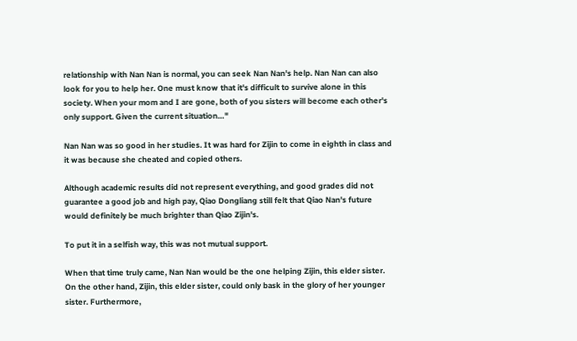relationship with Nan Nan is normal, you can seek Nan Nan's help. Nan Nan can also look for you to help her. One must know that it's difficult to survive alone in this society. When your mom and I are gone, both of you sisters will become each other's only support. Given the current situation…"

Nan Nan was so good in her studies. It was hard for Zijin to come in eighth in class and it was because she cheated and copied others.

Although academic results did not represent everything, and good grades did not guarantee a good job and high pay, Qiao Dongliang still felt that Qiao Nan's future would definitely be much brighter than Qiao Zijin's.

To put it in a selfish way, this was not mutual support.

When that time truly came, Nan Nan would be the one helping Zijin, this elder sister. On the other hand, Zijin, this elder sister, could only bask in the glory of her younger sister. Furthermore,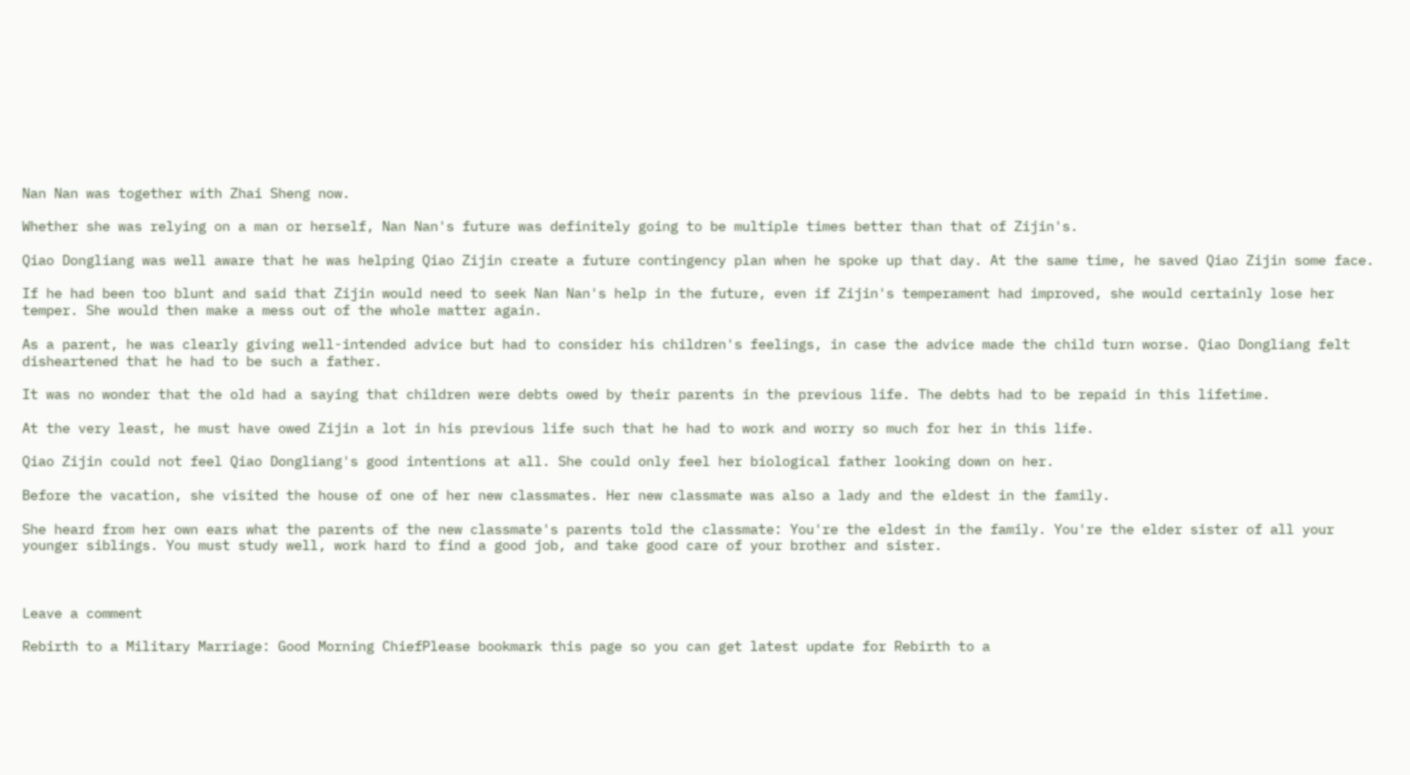Nan Nan was together with Zhai Sheng now.

Whether she was relying on a man or herself, Nan Nan's future was definitely going to be multiple times better than that of Zijin's.

Qiao Dongliang was well aware that he was helping Qiao Zijin create a future contingency plan when he spoke up that day. At the same time, he saved Qiao Zijin some face.

If he had been too blunt and said that Zijin would need to seek Nan Nan's help in the future, even if Zijin's temperament had improved, she would certainly lose her temper. She would then make a mess out of the whole matter again.

As a parent, he was clearly giving well-intended advice but had to consider his children's feelings, in case the advice made the child turn worse. Qiao Dongliang felt disheartened that he had to be such a father.

It was no wonder that the old had a saying that children were debts owed by their parents in the previous life. The debts had to be repaid in this lifetime.

At the very least, he must have owed Zijin a lot in his previous life such that he had to work and worry so much for her in this life.

Qiao Zijin could not feel Qiao Dongliang's good intentions at all. She could only feel her biological father looking down on her.

Before the vacation, she visited the house of one of her new classmates. Her new classmate was also a lady and the eldest in the family.

She heard from her own ears what the parents of the new classmate's parents told the classmate: You're the eldest in the family. You're the elder sister of all your younger siblings. You must study well, work hard to find a good job, and take good care of your brother and sister.



Leave a comment

Rebirth to a Military Marriage: Good Morning ChiefPlease bookmark this page so you can get latest update for Rebirth to a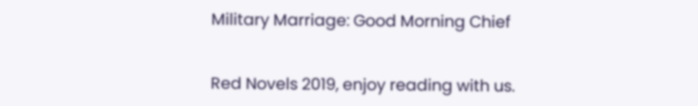Military Marriage: Good Morning Chief


Red Novels 2019, enjoy reading with us.